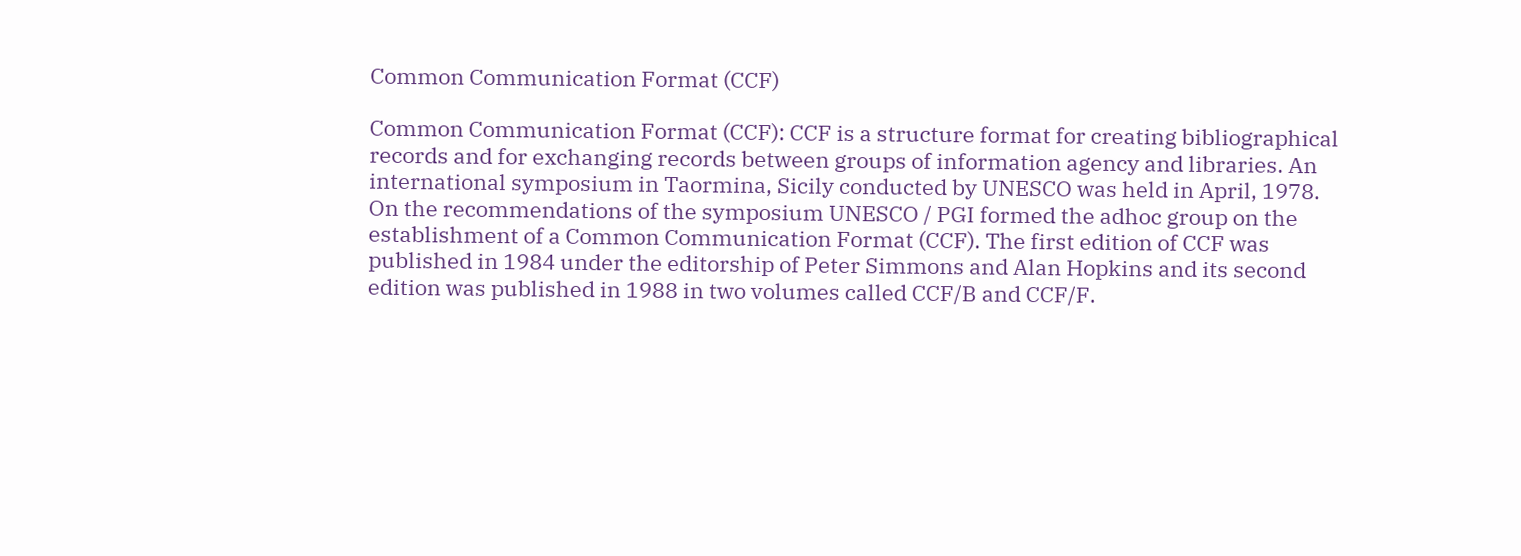Common Communication Format (CCF)

Common Communication Format (CCF): CCF is a structure format for creating bibliographical records and for exchanging records between groups of information agency and libraries. An international symposium in Taormina, Sicily conducted by UNESCO was held in April, 1978. On the recommendations of the symposium UNESCO / PGI formed the adhoc group on the establishment of a Common Communication Format (CCF). The first edition of CCF was published in 1984 under the editorship of Peter Simmons and Alan Hopkins and its second edition was published in 1988 in two volumes called CCF/B and CCF/F.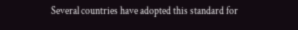Several countries have adopted this standard for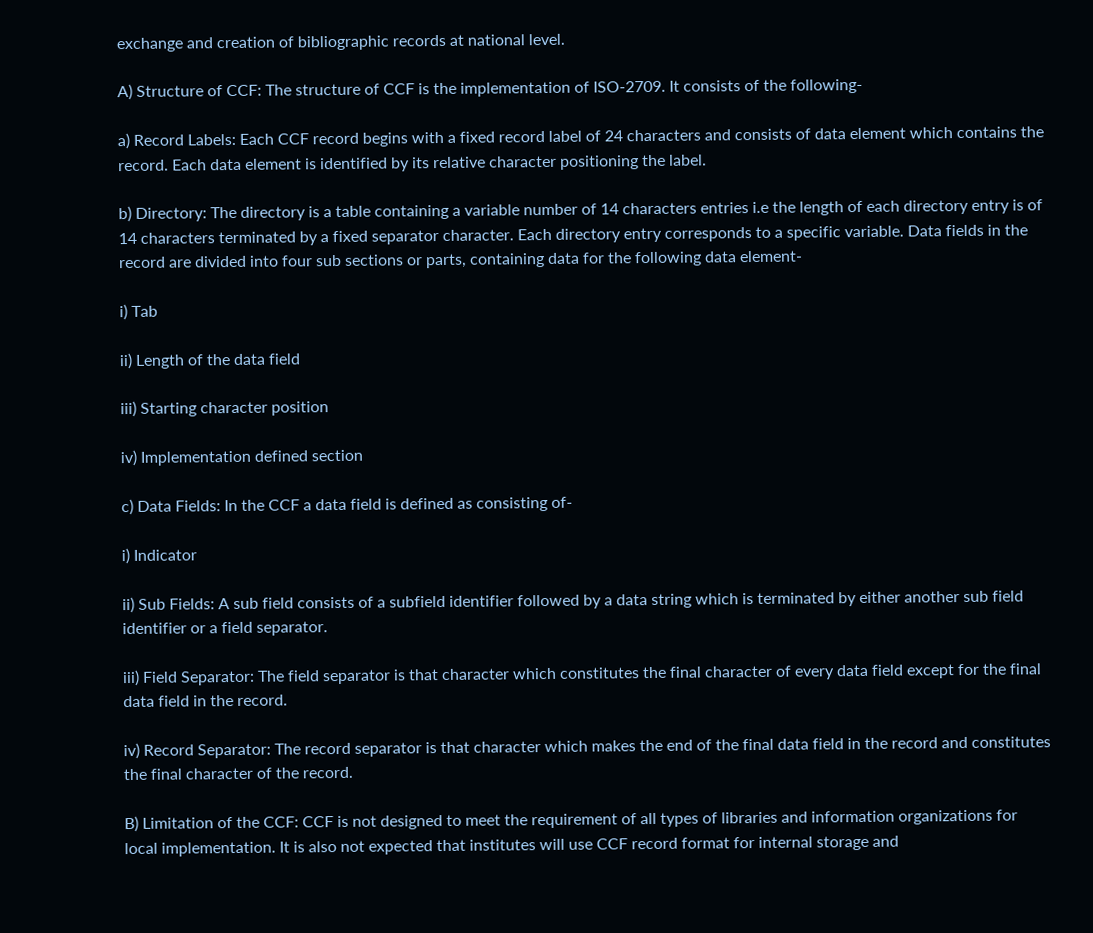exchange and creation of bibliographic records at national level.

A) Structure of CCF: The structure of CCF is the implementation of ISO-2709. It consists of the following-

a) Record Labels: Each CCF record begins with a fixed record label of 24 characters and consists of data element which contains the record. Each data element is identified by its relative character positioning the label.

b) Directory: The directory is a table containing a variable number of 14 characters entries i.e the length of each directory entry is of 14 characters terminated by a fixed separator character. Each directory entry corresponds to a specific variable. Data fields in the record are divided into four sub sections or parts, containing data for the following data element-

i) Tab

ii) Length of the data field

iii) Starting character position

iv) Implementation defined section

c) Data Fields: In the CCF a data field is defined as consisting of-

i) Indicator

ii) Sub Fields: A sub field consists of a subfield identifier followed by a data string which is terminated by either another sub field identifier or a field separator.

iii) Field Separator: The field separator is that character which constitutes the final character of every data field except for the final data field in the record.

iv) Record Separator: The record separator is that character which makes the end of the final data field in the record and constitutes the final character of the record.

B) Limitation of the CCF: CCF is not designed to meet the requirement of all types of libraries and information organizations for local implementation. It is also not expected that institutes will use CCF record format for internal storage and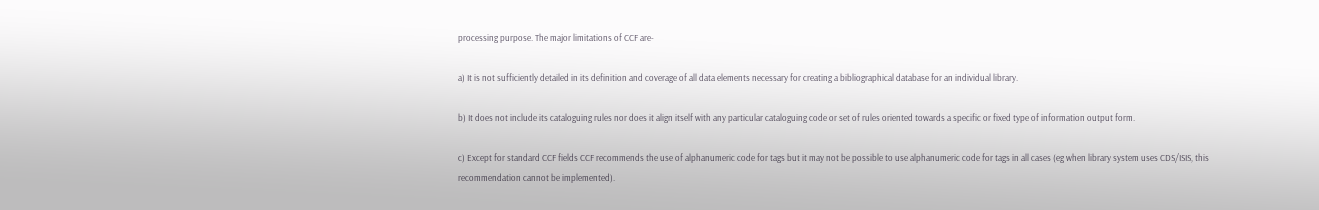processing purpose. The major limitations of CCF are-

a) It is not sufficiently detailed in its definition and coverage of all data elements necessary for creating a bibliographical database for an individual library.

b) It does not include its cataloguing rules nor does it align itself with any particular cataloguing code or set of rules oriented towards a specific or fixed type of information output form.

c) Except for standard CCF fields CCF recommends the use of alphanumeric code for tags but it may not be possible to use alphanumeric code for tags in all cases (eg when library system uses CDS/ISIS, this recommendation cannot be implemented).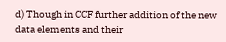d) Though in CCF further addition of the new data elements and their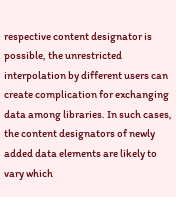respective content designator is possible, the unrestricted interpolation by different users can create complication for exchanging data among libraries. In such cases, the content designators of newly added data elements are likely to vary which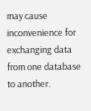may cause inconvenience for exchanging data from one database to another.